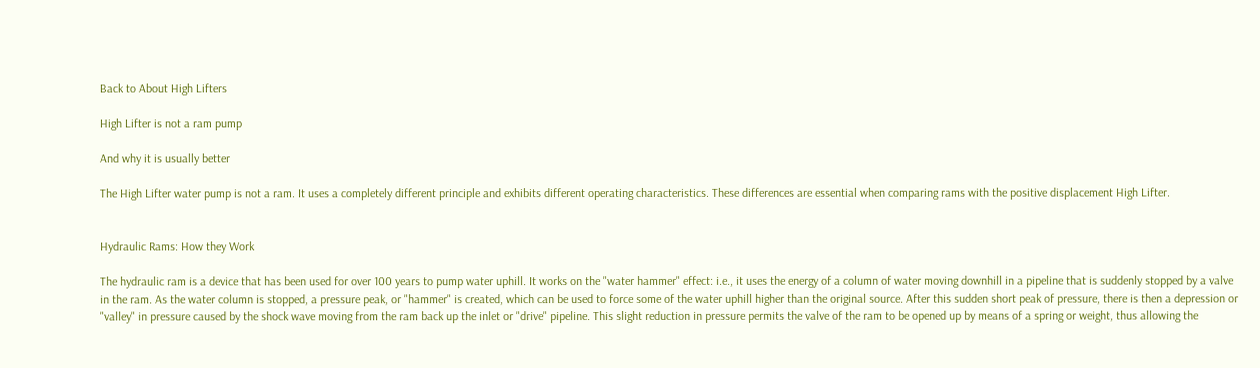Back to About High Lifters

High Lifter is not a ram pump

And why it is usually better

The High Lifter water pump is not a ram. It uses a completely different principle and exhibits different operating characteristics. These differences are essential when comparing rams with the positive displacement High Lifter.


Hydraulic Rams: How they Work

The hydraulic ram is a device that has been used for over 100 years to pump water uphill. It works on the "water hammer" effect: i.e., it uses the energy of a column of water moving downhill in a pipeline that is suddenly stopped by a valve in the ram. As the water column is stopped, a pressure peak, or "hammer" is created, which can be used to force some of the water uphill higher than the original source. After this sudden short peak of pressure, there is then a depression or "valley" in pressure caused by the shock wave moving from the ram back up the inlet or "drive" pipeline. This slight reduction in pressure permits the valve of the ram to be opened up by means of a spring or weight, thus allowing the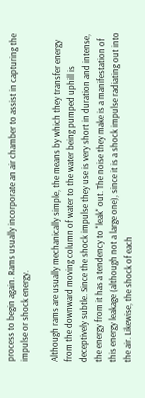process to begin again. Rams usually incorporate an air chamber to assist in capturing the impulse or shock energy.

Although rams are usually mechanically simple, the means by which they transfer energy from the downward moving column of water to the water being pumped uphill is deceptively subtle. Since the shock impulse they use is very short in duration and intense, the energy from it has a tendency to "leak" out. The noise they make is a manifestation of this energy leakage (although not a large one), since it is a shock impulse radiating out into the air. Likewise, the shock of each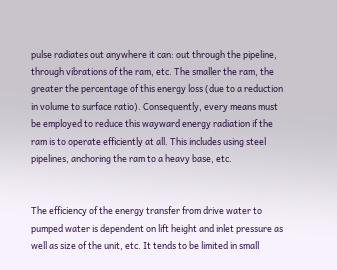pulse radiates out anywhere it can: out through the pipeline, through vibrations of the ram, etc. The smaller the ram, the greater the percentage of this energy loss (due to a reduction in volume to surface ratio). Consequently, every means must be employed to reduce this wayward energy radiation if the ram is to operate efficiently at all. This includes using steel pipelines, anchoring the ram to a heavy base, etc.


The efficiency of the energy transfer from drive water to pumped water is dependent on lift height and inlet pressure as well as size of the unit, etc. It tends to be limited in small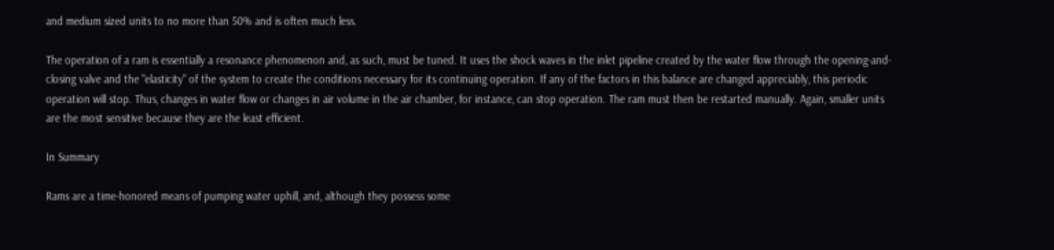and medium sized units to no more than 50% and is often much less.

The operation of a ram is essentially a resonance phenomenon and, as such, must be tuned. It uses the shock waves in the inlet pipeline created by the water flow through the opening-and-closing valve and the "elasticity" of the system to create the conditions necessary for its continuing operation. If any of the factors in this balance are changed appreciably, this periodic operation will stop. Thus, changes in water flow or changes in air volume in the air chamber, for instance, can stop operation. The ram must then be restarted manually. Again, smaller units are the most sensitive because they are the least efficient.

In Summary

Rams are a time-honored means of pumping water uphill, and, although they possess some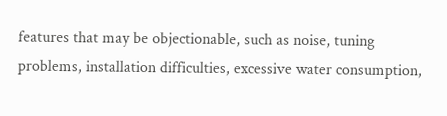features that may be objectionable, such as noise, tuning problems, installation difficulties, excessive water consumption,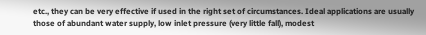etc., they can be very effective if used in the right set of circumstances. Ideal applications are usually those of abundant water supply, low inlet pressure (very little fall), modest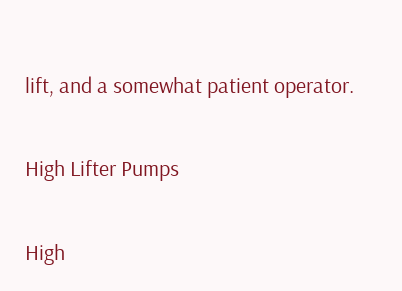lift, and a somewhat patient operator.

High Lifter Pumps

High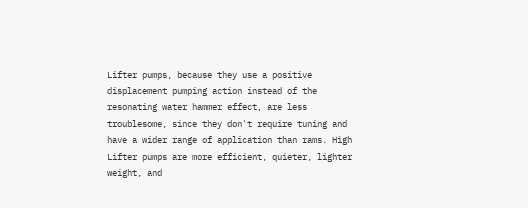Lifter pumps, because they use a positive displacement pumping action instead of the resonating water hammer effect, are less troublesome, since they don't require tuning and have a wider range of application than rams. High Lifter pumps are more efficient, quieter, lighter weight, and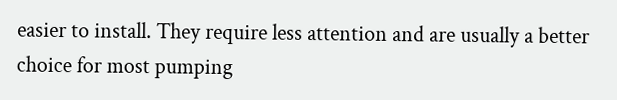easier to install. They require less attention and are usually a better choice for most pumping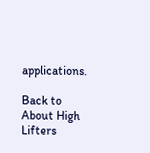applications.

Back to About High Lifters